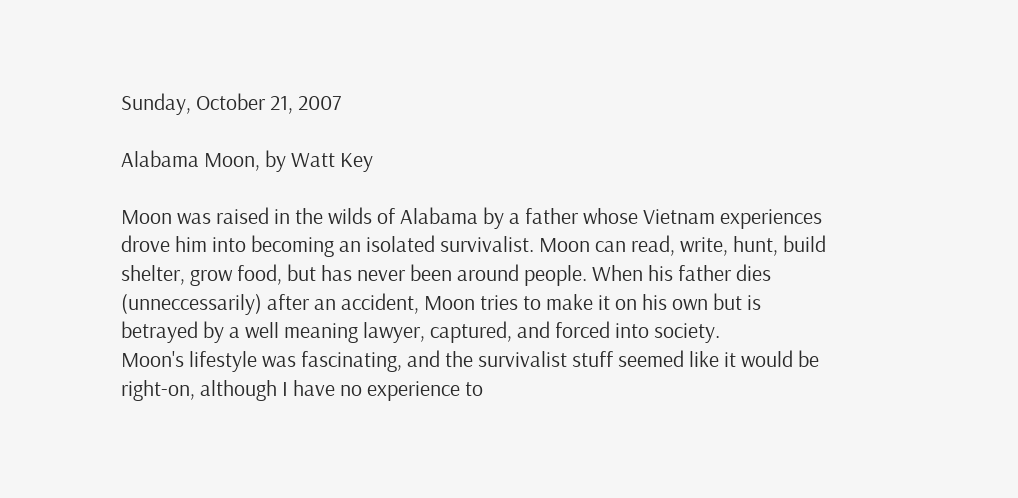Sunday, October 21, 2007

Alabama Moon, by Watt Key

Moon was raised in the wilds of Alabama by a father whose Vietnam experiences drove him into becoming an isolated survivalist. Moon can read, write, hunt, build shelter, grow food, but has never been around people. When his father dies (unneccessarily) after an accident, Moon tries to make it on his own but is betrayed by a well meaning lawyer, captured, and forced into society.
Moon's lifestyle was fascinating, and the survivalist stuff seemed like it would be right-on, although I have no experience to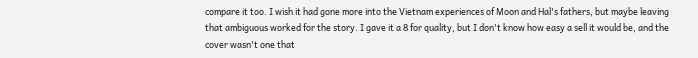compare it too. I wish it had gone more into the Vietnam experiences of Moon and Hal's fathers, but maybe leaving that ambiguous worked for the story. I gave it a 8 for quality, but I don't know how easy a sell it would be, and the cover wasn't one that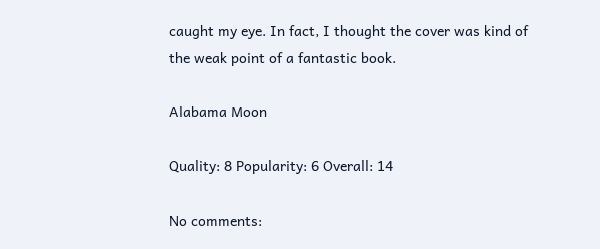caught my eye. In fact, I thought the cover was kind of the weak point of a fantastic book.

Alabama Moon

Quality: 8 Popularity: 6 Overall: 14

No comments: